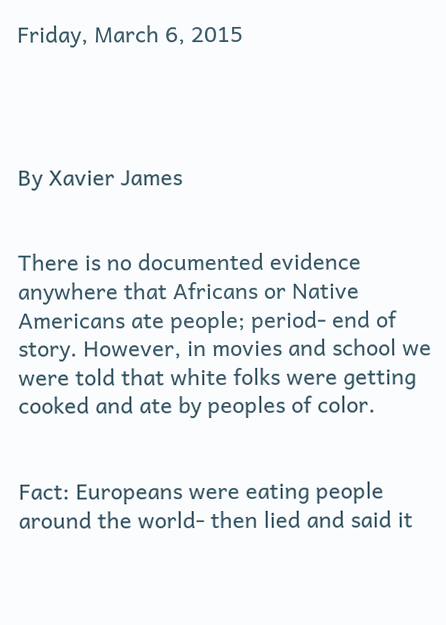Friday, March 6, 2015




By Xavier James


There is no documented evidence anywhere that Africans or Native Americans ate people; period- end of story. However, in movies and school we were told that white folks were getting cooked and ate by peoples of color.


Fact: Europeans were eating people around the world- then lied and said it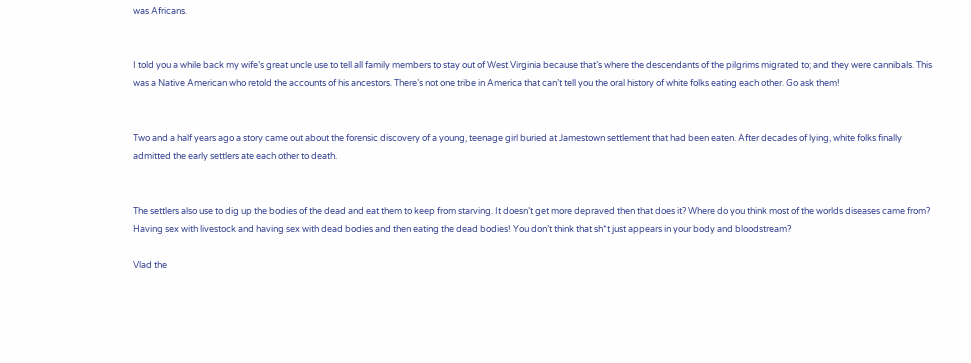was Africans.


I told you a while back my wife’s great uncle use to tell all family members to stay out of West Virginia because that’s where the descendants of the pilgrims migrated to; and they were cannibals. This was a Native American who retold the accounts of his ancestors. There’s not one tribe in America that can’t tell you the oral history of white folks eating each other. Go ask them!


Two and a half years ago a story came out about the forensic discovery of a young, teenage girl buried at Jamestown settlement that had been eaten. After decades of lying, white folks finally admitted the early settlers ate each other to death.


The settlers also use to dig up the bodies of the dead and eat them to keep from starving. It doesn’t get more depraved then that does it? Where do you think most of the worlds diseases came from? Having sex with livestock and having sex with dead bodies and then eating the dead bodies! You don’t think that sh*t just appears in your body and bloodstream?

Vlad the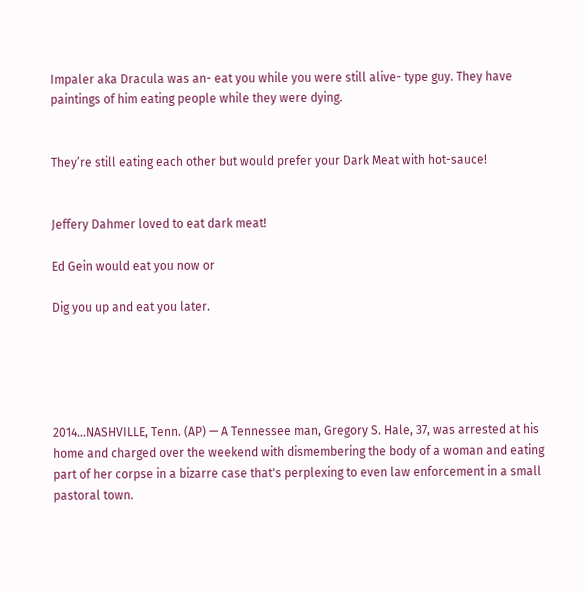Impaler aka Dracula was an- eat you while you were still alive- type guy. They have paintings of him eating people while they were dying.


They’re still eating each other but would prefer your Dark Meat with hot-sauce!


Jeffery Dahmer loved to eat dark meat!

Ed Gein would eat you now or

Dig you up and eat you later.





2014…NASHVILLE, Tenn. (AP) — A Tennessee man, Gregory S. Hale, 37, was arrested at his home and charged over the weekend with dismembering the body of a woman and eating part of her corpse in a bizarre case that's perplexing to even law enforcement in a small pastoral town.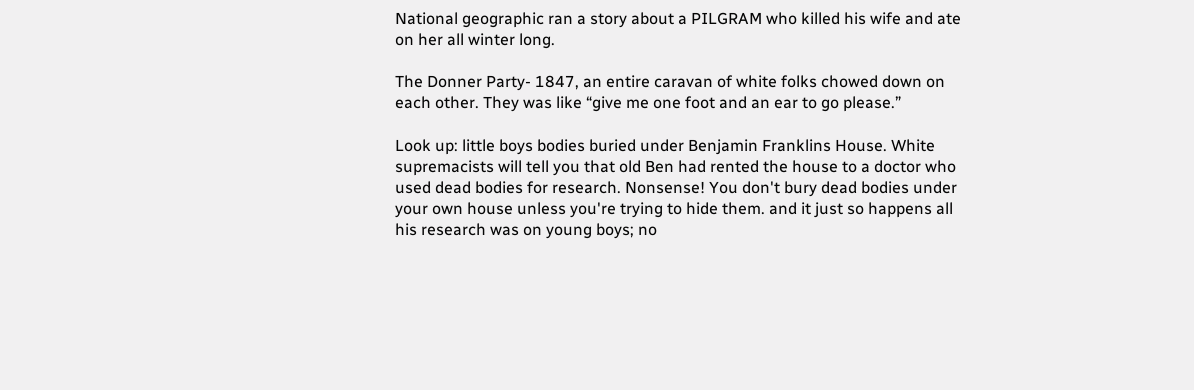National geographic ran a story about a PILGRAM who killed his wife and ate on her all winter long.

The Donner Party- 1847, an entire caravan of white folks chowed down on each other. They was like “give me one foot and an ear to go please.”

Look up: little boys bodies buried under Benjamin Franklins House. White supremacists will tell you that old Ben had rented the house to a doctor who used dead bodies for research. Nonsense! You don't bury dead bodies under your own house unless you're trying to hide them. and it just so happens all his research was on young boys; no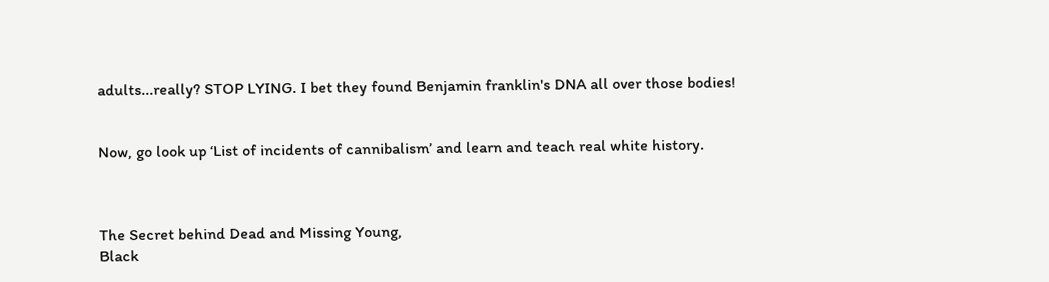adults...really? STOP LYING. I bet they found Benjamin franklin's DNA all over those bodies!


Now, go look up ‘List of incidents of cannibalism’ and learn and teach real white history.



The Secret behind Dead and Missing Young,
Black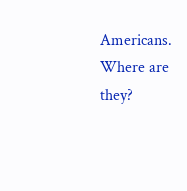Americans. Where are they?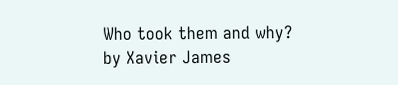Who took them and why?
by Xavier James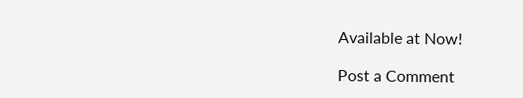Available at Now!

Post a Comment